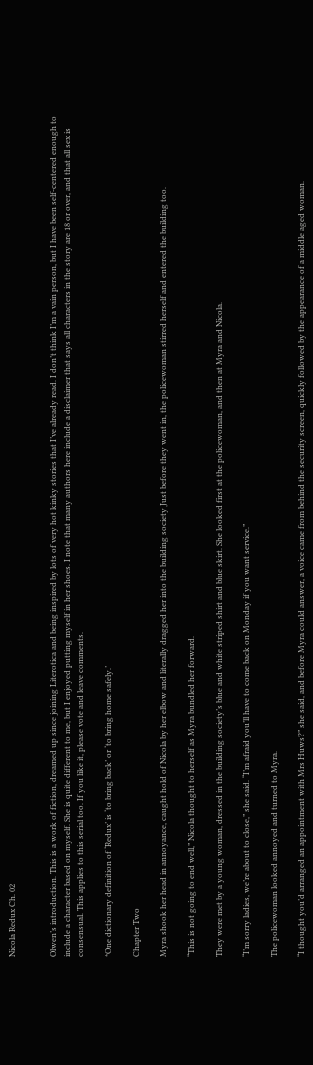Nicola Redux Ch. 02


Olwen’s introduction. This is a work of fiction, dreamed up since joining Literotica and being inspired by lots of very hot kinky stories that I’ve already read. I don’t think I’m a vain person, but I have been self-centered enough to include a character based on myself. She is quite different to me, but I enjoyed putting myself in her shoes. I note that many authors here include a disclaimer that says all characters in the story are 18 or over, and that all sex is consensual. This applies to this serial too. If you like it, please vote and leave comments.

*One dictionary definition of ‘Redux’ is ‘to bring back’ or ‘to bring home safely.’

Chapter Two

Myra shook her head in annoyance, caught hold of Nicola by her elbow and literally dragged her into the building society Just before they went in, the policewoman stirred herself and entered the building too.

“This is not going to end well,” Nicola thought to herself as Myra bundled her forward.

They were met by a young woman, dressed in the building society’s blue and white striped shirt and blue skirt. She looked first at the policewoman, and then at Myra and Nicola.

“I’m sorry ladies, we’re about to close,” she said. “I’m afraid you’ll have to come back on Monday if you want service.”

The policewoman looked annoyed and turned to Myra.

“I thought you’d arranged an appointment with Mrs Huws?” she said, and before Myra could answer, a voice came from behind the security screen, quickly followed by the appearance of a middle aged woman.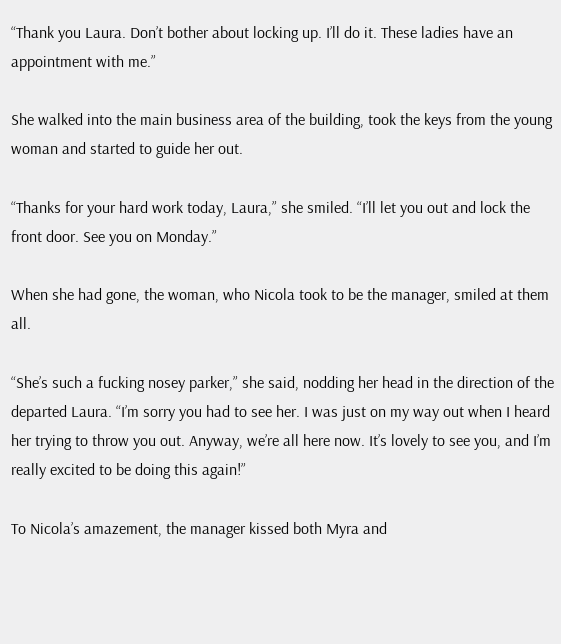“Thank you Laura. Don’t bother about locking up. I’ll do it. These ladies have an appointment with me.”

She walked into the main business area of the building, took the keys from the young woman and started to guide her out.

“Thanks for your hard work today, Laura,” she smiled. “I’ll let you out and lock the front door. See you on Monday.”

When she had gone, the woman, who Nicola took to be the manager, smiled at them all.

“She’s such a fucking nosey parker,” she said, nodding her head in the direction of the departed Laura. “I’m sorry you had to see her. I was just on my way out when I heard her trying to throw you out. Anyway, we’re all here now. It’s lovely to see you, and I’m really excited to be doing this again!”

To Nicola’s amazement, the manager kissed both Myra and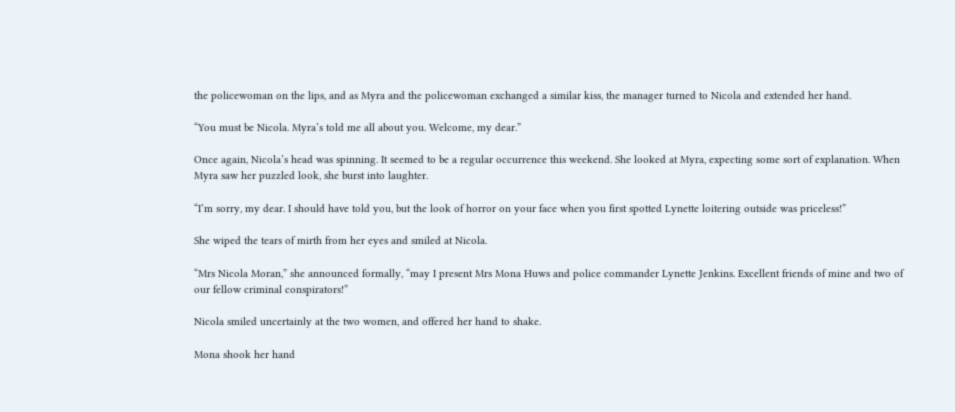the policewoman on the lips, and as Myra and the policewoman exchanged a similar kiss, the manager turned to Nicola and extended her hand.

“You must be Nicola. Myra’s told me all about you. Welcome, my dear.”

Once again, Nicola’s head was spinning. It seemed to be a regular occurrence this weekend. She looked at Myra, expecting some sort of explanation. When Myra saw her puzzled look, she burst into laughter.

“I’m sorry, my dear. I should have told you, but the look of horror on your face when you first spotted Lynette loitering outside was priceless!”

She wiped the tears of mirth from her eyes and smiled at Nicola.

“Mrs Nicola Moran,” she announced formally, “may I present Mrs Mona Huws and police commander Lynette Jenkins. Excellent friends of mine and two of our fellow criminal conspirators!”

Nicola smiled uncertainly at the two women, and offered her hand to shake.

Mona shook her hand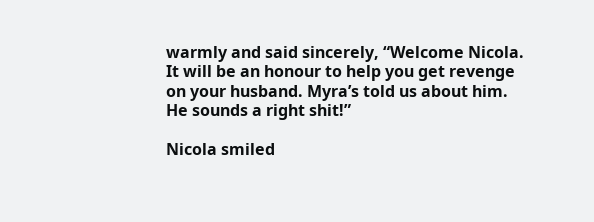warmly and said sincerely, “Welcome Nicola. It will be an honour to help you get revenge on your husband. Myra’s told us about him. He sounds a right shit!”

Nicola smiled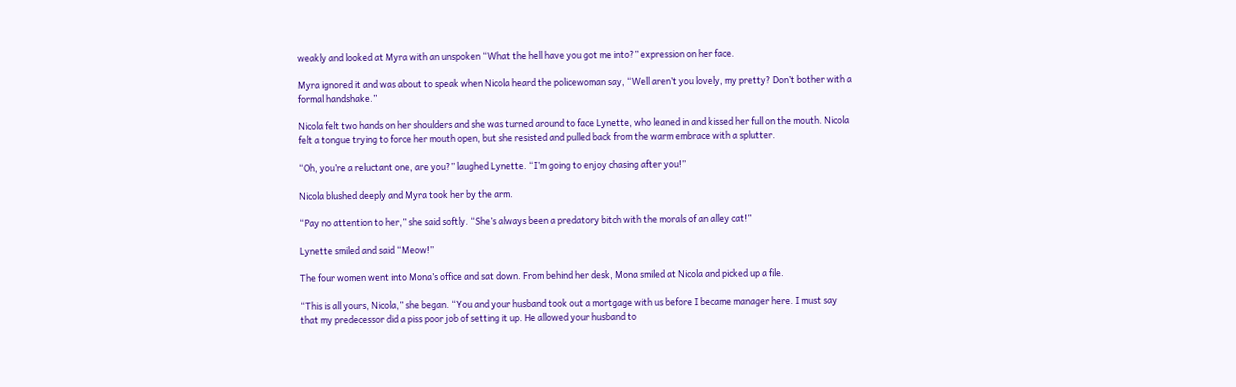weakly and looked at Myra with an unspoken “What the hell have you got me into?” expression on her face.

Myra ignored it and was about to speak when Nicola heard the policewoman say, “Well aren’t you lovely, my pretty? Don’t bother with a formal handshake.”

Nicola felt two hands on her shoulders and she was turned around to face Lynette, who leaned in and kissed her full on the mouth. Nicola felt a tongue trying to force her mouth open, but she resisted and pulled back from the warm embrace with a splutter.

“Oh, you’re a reluctant one, are you?” laughed Lynette. “I’m going to enjoy chasing after you!”

Nicola blushed deeply and Myra took her by the arm.

“Pay no attention to her,” she said softly. “She’s always been a predatory bitch with the morals of an alley cat!”

Lynette smiled and said “Meow!”

The four women went into Mona’s office and sat down. From behind her desk, Mona smiled at Nicola and picked up a file.

“This is all yours, Nicola,” she began. “You and your husband took out a mortgage with us before I became manager here. I must say that my predecessor did a piss poor job of setting it up. He allowed your husband to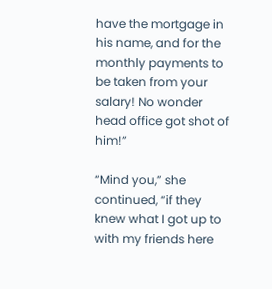have the mortgage in his name, and for the monthly payments to be taken from your salary! No wonder head office got shot of him!”

“Mind you,” she continued, “if they knew what I got up to with my friends here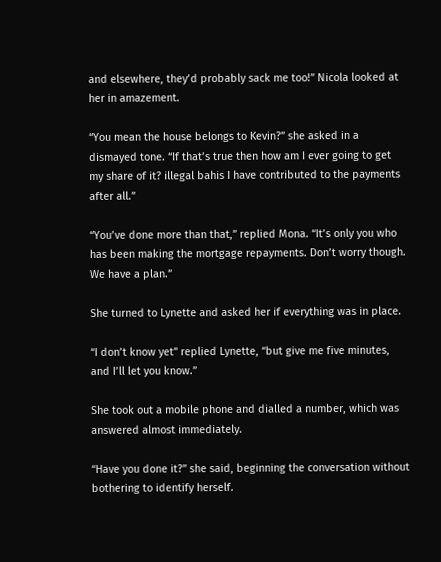and elsewhere, they’d probably sack me too!” Nicola looked at her in amazement.

“You mean the house belongs to Kevin?” she asked in a dismayed tone. “If that’s true then how am I ever going to get my share of it? illegal bahis I have contributed to the payments after all.”

“You’ve done more than that,” replied Mona. “It’s only you who has been making the mortgage repayments. Don’t worry though. We have a plan.”

She turned to Lynette and asked her if everything was in place.

“I don’t know yet” replied Lynette, “but give me five minutes, and I’ll let you know.”

She took out a mobile phone and dialled a number, which was answered almost immediately.

“Have you done it?” she said, beginning the conversation without bothering to identify herself.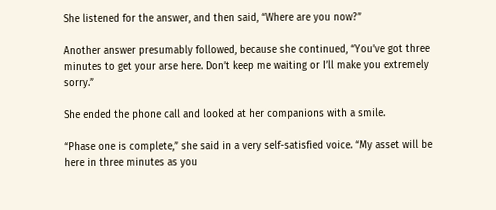She listened for the answer, and then said, “Where are you now?”

Another answer presumably followed, because she continued, “You’ve got three minutes to get your arse here. Don’t keep me waiting or I’ll make you extremely sorry.”

She ended the phone call and looked at her companions with a smile.

“Phase one is complete,” she said in a very self-satisfied voice. “My asset will be here in three minutes as you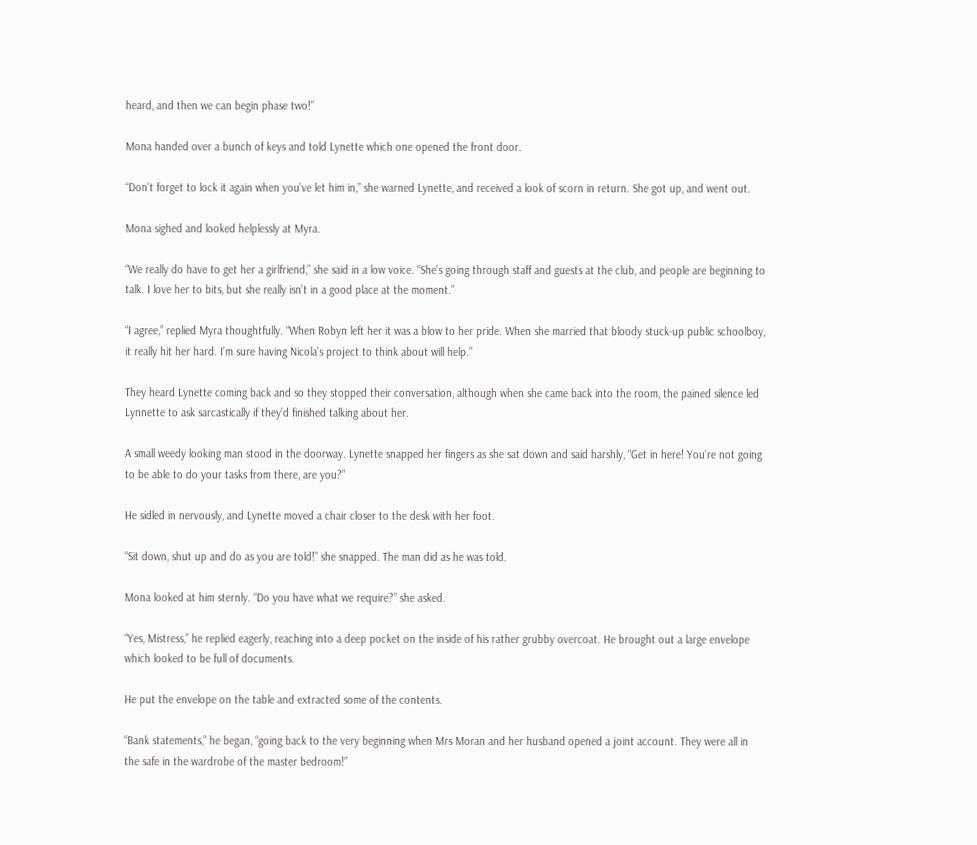heard, and then we can begin phase two!”

Mona handed over a bunch of keys and told Lynette which one opened the front door.

“Don’t forget to lock it again when you’ve let him in,” she warned Lynette, and received a look of scorn in return. She got up, and went out.

Mona sighed and looked helplessly at Myra.

“We really do have to get her a girlfriend,” she said in a low voice. “She’s going through staff and guests at the club, and people are beginning to talk. I love her to bits, but she really isn’t in a good place at the moment.”

“I agree,” replied Myra thoughtfully. “When Robyn left her it was a blow to her pride. When she married that bloody stuck-up public schoolboy, it really hit her hard. I’m sure having Nicola’s project to think about will help.”

They heard Lynette coming back and so they stopped their conversation, although when she came back into the room, the pained silence led Lynnette to ask sarcastically if they’d finished talking about her.

A small weedy looking man stood in the doorway. Lynette snapped her fingers as she sat down and said harshly, “Get in here! You’re not going to be able to do your tasks from there, are you?”

He sidled in nervously, and Lynette moved a chair closer to the desk with her foot.

“Sit down, shut up and do as you are told!” she snapped. The man did as he was told.

Mona looked at him sternly. “Do you have what we require?” she asked.

“Yes, Mistress,” he replied eagerly, reaching into a deep pocket on the inside of his rather grubby overcoat. He brought out a large envelope which looked to be full of documents.

He put the envelope on the table and extracted some of the contents.

“Bank statements,” he began, “going back to the very beginning when Mrs Moran and her husband opened a joint account. They were all in the safe in the wardrobe of the master bedroom!”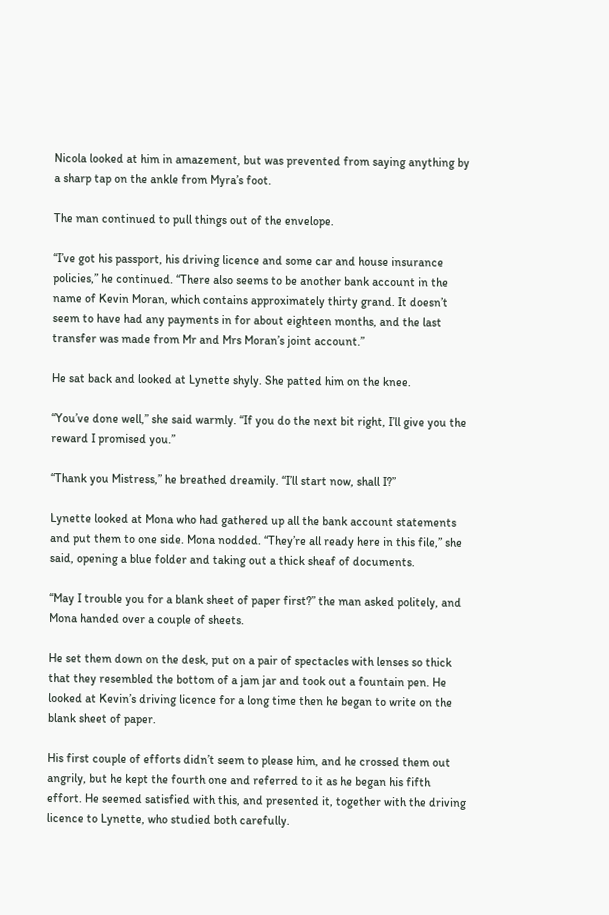Nicola looked at him in amazement, but was prevented from saying anything by a sharp tap on the ankle from Myra’s foot.

The man continued to pull things out of the envelope.

“I’ve got his passport, his driving licence and some car and house insurance policies,” he continued. “There also seems to be another bank account in the name of Kevin Moran, which contains approximately thirty grand. It doesn’t seem to have had any payments in for about eighteen months, and the last transfer was made from Mr and Mrs Moran’s joint account.”

He sat back and looked at Lynette shyly. She patted him on the knee.

“You’ve done well,” she said warmly. “If you do the next bit right, I’ll give you the reward I promised you.”

“Thank you Mistress,” he breathed dreamily. “I’ll start now, shall I?”

Lynette looked at Mona who had gathered up all the bank account statements and put them to one side. Mona nodded. “They’re all ready here in this file,” she said, opening a blue folder and taking out a thick sheaf of documents.

“May I trouble you for a blank sheet of paper first?” the man asked politely, and Mona handed over a couple of sheets.

He set them down on the desk, put on a pair of spectacles with lenses so thick that they resembled the bottom of a jam jar and took out a fountain pen. He looked at Kevin’s driving licence for a long time then he began to write on the blank sheet of paper.

His first couple of efforts didn’t seem to please him, and he crossed them out angrily, but he kept the fourth one and referred to it as he began his fifth effort. He seemed satisfied with this, and presented it, together with the driving licence to Lynette, who studied both carefully.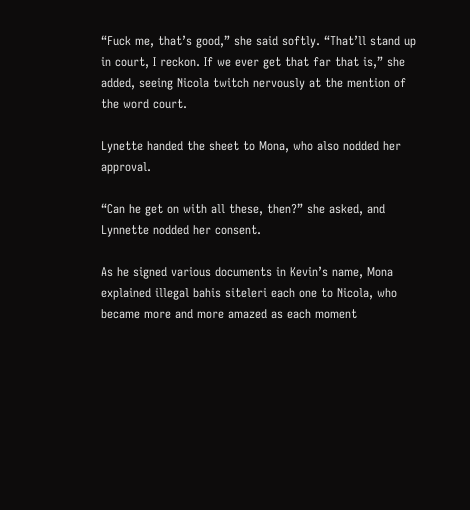“Fuck me, that’s good,” she said softly. “That’ll stand up in court, I reckon. If we ever get that far that is,” she added, seeing Nicola twitch nervously at the mention of the word court.

Lynette handed the sheet to Mona, who also nodded her approval.

“Can he get on with all these, then?” she asked, and Lynnette nodded her consent.

As he signed various documents in Kevin’s name, Mona explained illegal bahis siteleri each one to Nicola, who became more and more amazed as each moment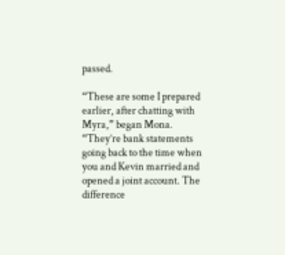passed.

“These are some I prepared earlier, after chatting with Myra,” began Mona. “They’re bank statements going back to the time when you and Kevin married and opened a joint account. The difference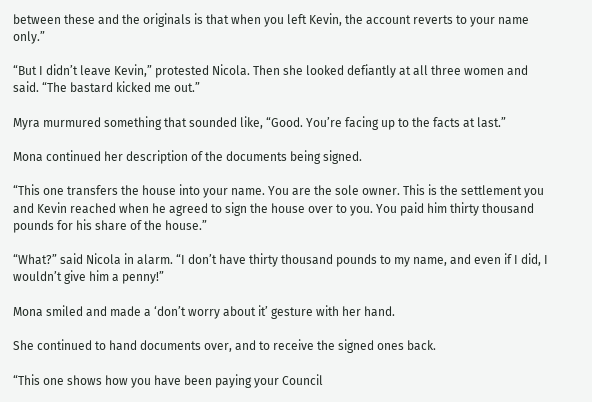between these and the originals is that when you left Kevin, the account reverts to your name only.”

“But I didn’t leave Kevin,” protested Nicola. Then she looked defiantly at all three women and said. “The bastard kicked me out.”

Myra murmured something that sounded like, “Good. You’re facing up to the facts at last.”

Mona continued her description of the documents being signed.

“This one transfers the house into your name. You are the sole owner. This is the settlement you and Kevin reached when he agreed to sign the house over to you. You paid him thirty thousand pounds for his share of the house.”

“What?” said Nicola in alarm. “I don’t have thirty thousand pounds to my name, and even if I did, I wouldn’t give him a penny!”

Mona smiled and made a ‘don’t worry about it’ gesture with her hand.

She continued to hand documents over, and to receive the signed ones back.

“This one shows how you have been paying your Council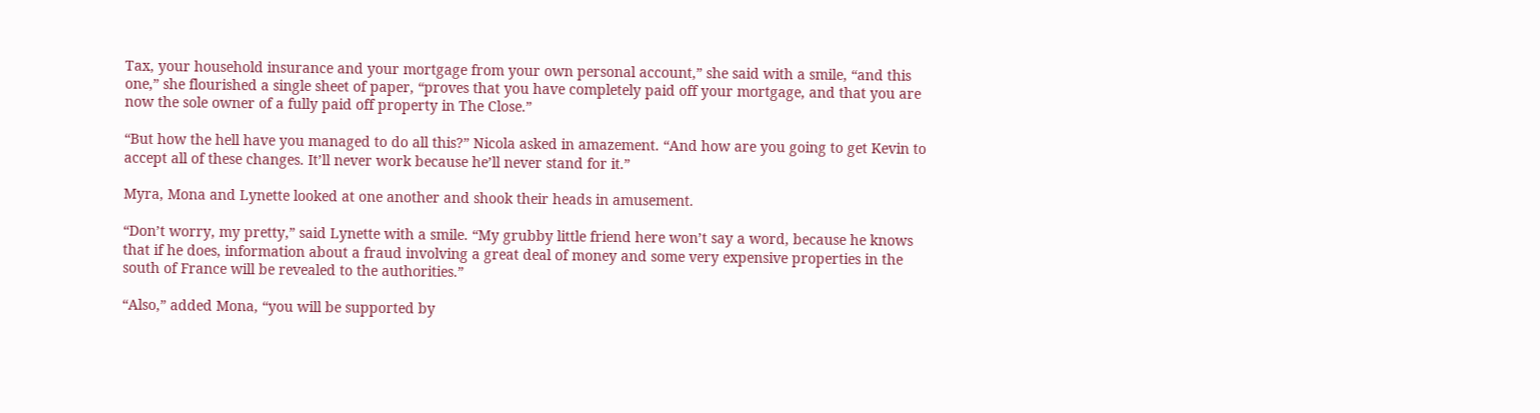Tax, your household insurance and your mortgage from your own personal account,” she said with a smile, “and this one,” she flourished a single sheet of paper, “proves that you have completely paid off your mortgage, and that you are now the sole owner of a fully paid off property in The Close.”

“But how the hell have you managed to do all this?” Nicola asked in amazement. “And how are you going to get Kevin to accept all of these changes. It’ll never work because he’ll never stand for it.”

Myra, Mona and Lynette looked at one another and shook their heads in amusement.

“Don’t worry, my pretty,” said Lynette with a smile. “My grubby little friend here won’t say a word, because he knows that if he does, information about a fraud involving a great deal of money and some very expensive properties in the south of France will be revealed to the authorities.”

“Also,” added Mona, “you will be supported by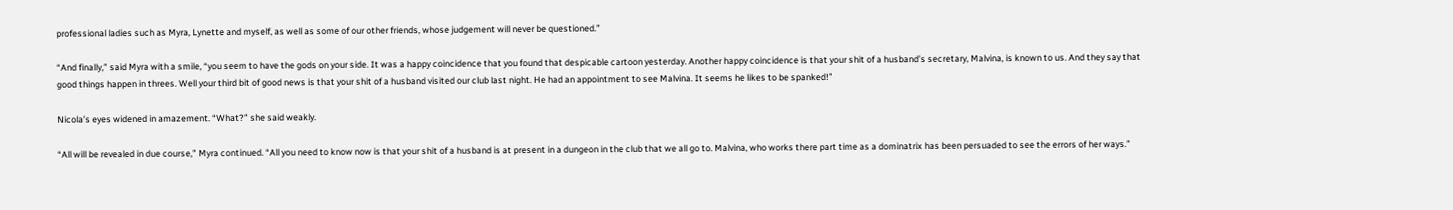professional ladies such as Myra, Lynette and myself, as well as some of our other friends, whose judgement will never be questioned.”

“And finally,” said Myra with a smile, “you seem to have the gods on your side. It was a happy coincidence that you found that despicable cartoon yesterday. Another happy coincidence is that your shit of a husband’s secretary, Malvina, is known to us. And they say that good things happen in threes. Well your third bit of good news is that your shit of a husband visited our club last night. He had an appointment to see Malvina. It seems he likes to be spanked!”

Nicola’s eyes widened in amazement. “What?” she said weakly.

“All will be revealed in due course,” Myra continued. “All you need to know now is that your shit of a husband is at present in a dungeon in the club that we all go to. Malvina, who works there part time as a dominatrix has been persuaded to see the errors of her ways.”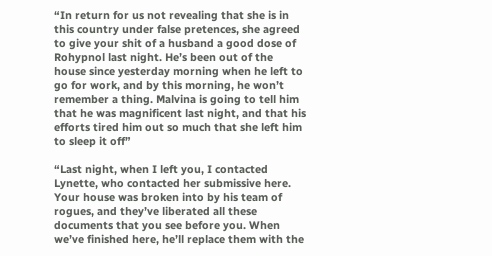“In return for us not revealing that she is in this country under false pretences, she agreed to give your shit of a husband a good dose of Rohypnol last night. He’s been out of the house since yesterday morning when he left to go for work, and by this morning, he won’t remember a thing. Malvina is going to tell him that he was magnificent last night, and that his efforts tired him out so much that she left him to sleep it off”

“Last night, when I left you, I contacted Lynette, who contacted her submissive here. Your house was broken into by his team of rogues, and they’ve liberated all these documents that you see before you. When we’ve finished here, he’ll replace them with the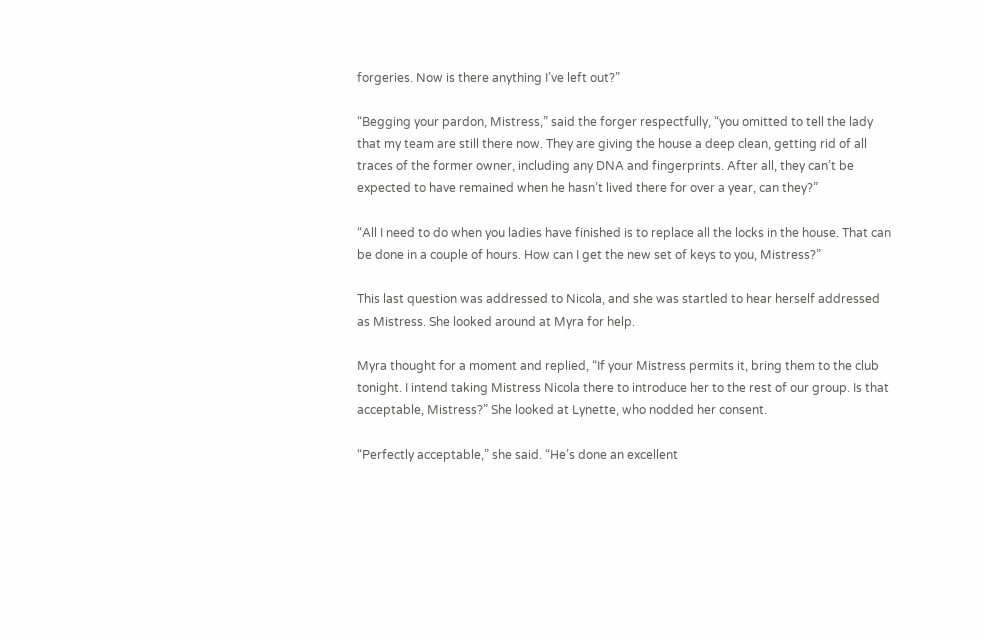forgeries. Now is there anything I’ve left out?”

“Begging your pardon, Mistress,” said the forger respectfully, “you omitted to tell the lady that my team are still there now. They are giving the house a deep clean, getting rid of all traces of the former owner, including any DNA and fingerprints. After all, they can’t be expected to have remained when he hasn’t lived there for over a year, can they?”

“All I need to do when you ladies have finished is to replace all the locks in the house. That can be done in a couple of hours. How can I get the new set of keys to you, Mistress?”

This last question was addressed to Nicola, and she was startled to hear herself addressed as Mistress. She looked around at Myra for help.

Myra thought for a moment and replied, “If your Mistress permits it, bring them to the club tonight. I intend taking Mistress Nicola there to introduce her to the rest of our group. Is that acceptable, Mistress?” She looked at Lynette, who nodded her consent.

“Perfectly acceptable,” she said. “He’s done an excellent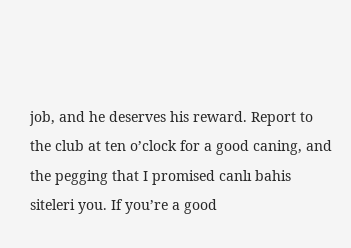job, and he deserves his reward. Report to the club at ten o’clock for a good caning, and the pegging that I promised canlı bahis siteleri you. If you’re a good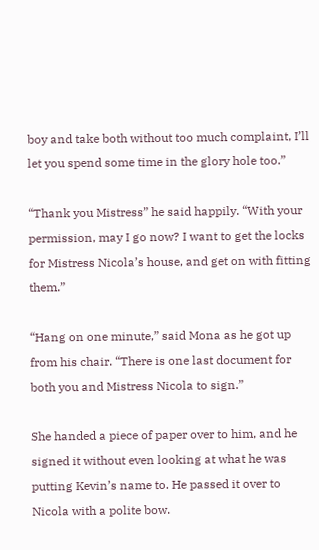boy and take both without too much complaint, I’ll let you spend some time in the glory hole too.”

“Thank you Mistress” he said happily. “With your permission, may I go now? I want to get the locks for Mistress Nicola’s house, and get on with fitting them.”

“Hang on one minute,” said Mona as he got up from his chair. “There is one last document for both you and Mistress Nicola to sign.”

She handed a piece of paper over to him, and he signed it without even looking at what he was putting Kevin’s name to. He passed it over to Nicola with a polite bow.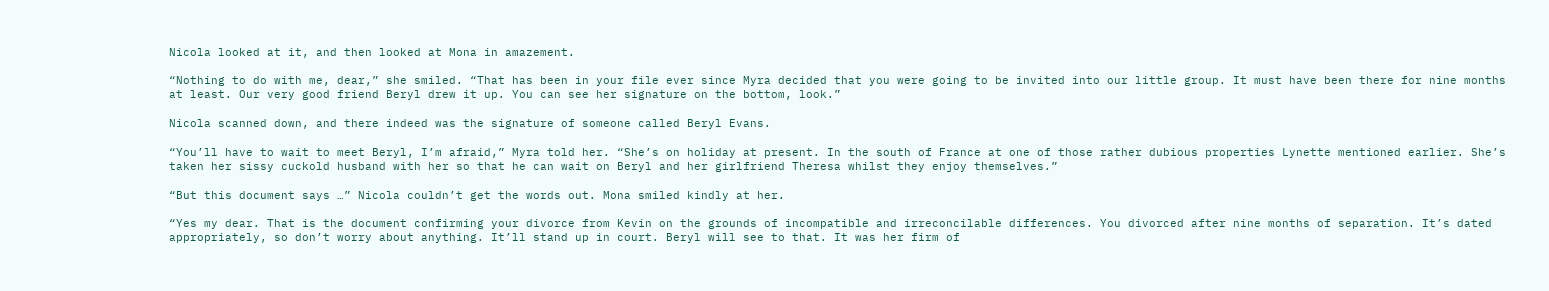Nicola looked at it, and then looked at Mona in amazement.

“Nothing to do with me, dear,” she smiled. “That has been in your file ever since Myra decided that you were going to be invited into our little group. It must have been there for nine months at least. Our very good friend Beryl drew it up. You can see her signature on the bottom, look.”

Nicola scanned down, and there indeed was the signature of someone called Beryl Evans.

“You’ll have to wait to meet Beryl, I’m afraid,” Myra told her. “She’s on holiday at present. In the south of France at one of those rather dubious properties Lynette mentioned earlier. She’s taken her sissy cuckold husband with her so that he can wait on Beryl and her girlfriend Theresa whilst they enjoy themselves.”

“But this document says …” Nicola couldn’t get the words out. Mona smiled kindly at her.

“Yes my dear. That is the document confirming your divorce from Kevin on the grounds of incompatible and irreconcilable differences. You divorced after nine months of separation. It’s dated appropriately, so don’t worry about anything. It’ll stand up in court. Beryl will see to that. It was her firm of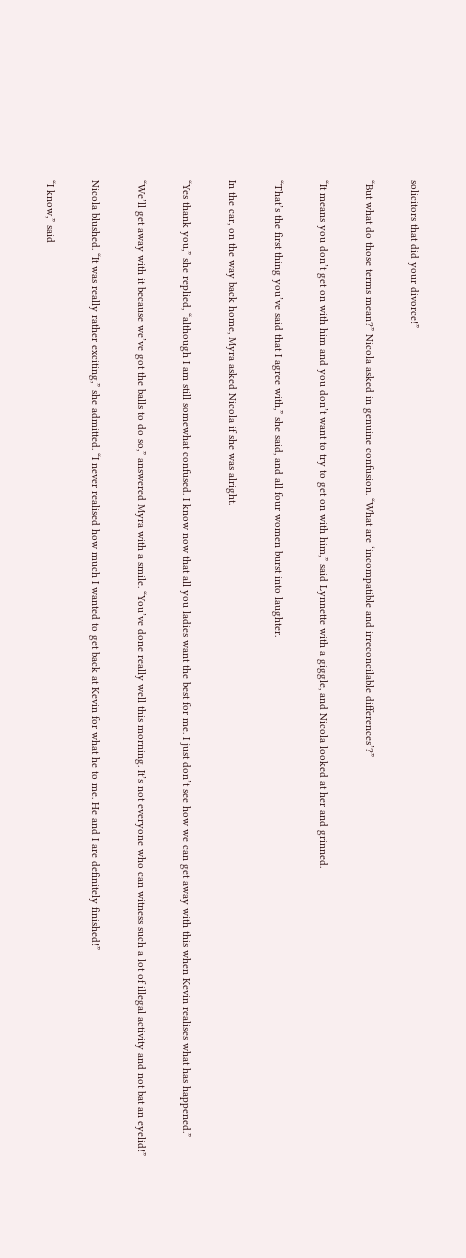solicitors that did your divorce!”

“But what do those terms mean?” Nicola asked in genuine confusion. “What are ‘incompatible and irreconcilable differences’?”

“It means you don’t get on with him and you don’t want to try to get on with him,” said Lynnette with a giggle, and Nicola looked at her and grinned.

“That’s the first thing you’ve said that I agree with,” she said, and all four women burst into laughter.

In the car, on the way back home, Myra asked Nicola if she was alright.

“Yes thank you,” she replied, “although I am still somewhat confused. I know now that all you ladies want the best for me. I just don’t see how we can get away with this when Kevin realises what has happened.”

“We’ll get away with it because we’ve got the balls to do so,” answered Myra with a smile. “You’ve done really well this morning. It’s not everyone who can witness such a lot of illegal activity and not bat an eyelid!”

Nicola blushed. “It was really rather exciting,” she admitted. “I never realised how much I wanted to get back at Kevin for what he to me. He and I are definitely finished!”

“I know,” said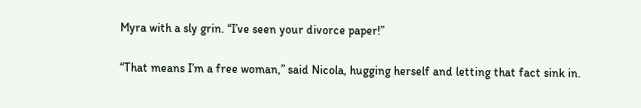Myra with a sly grin. “I’ve seen your divorce paper!”

“That means I’m a free woman,” said Nicola, hugging herself and letting that fact sink in.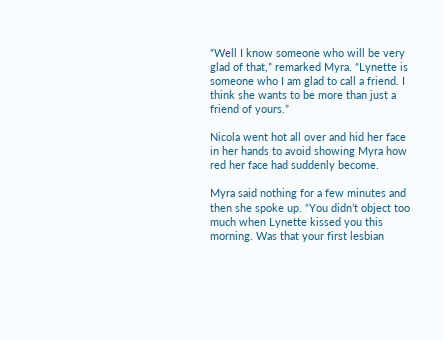“Well I know someone who will be very glad of that,” remarked Myra. “Lynette is someone who I am glad to call a friend. I think she wants to be more than just a friend of yours.”

Nicola went hot all over and hid her face in her hands to avoid showing Myra how red her face had suddenly become.

Myra said nothing for a few minutes and then she spoke up. “You didn’t object too much when Lynette kissed you this morning. Was that your first lesbian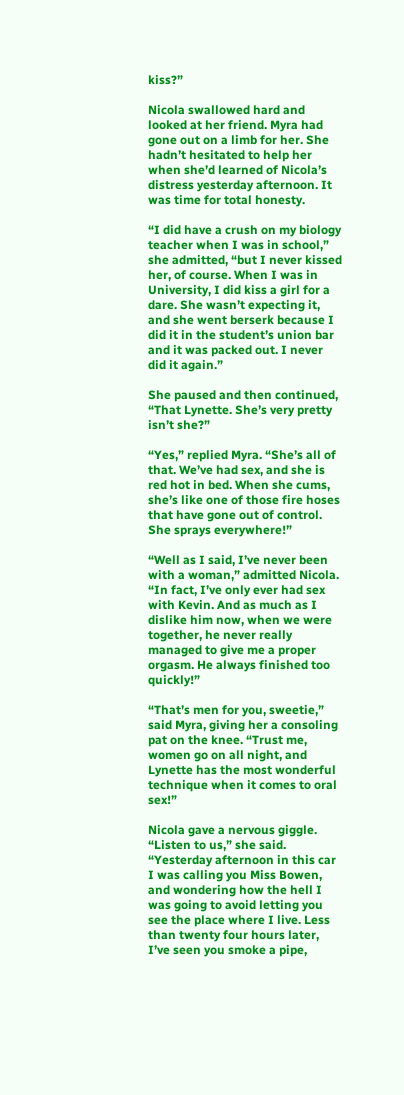kiss?”

Nicola swallowed hard and looked at her friend. Myra had gone out on a limb for her. She hadn’t hesitated to help her when she’d learned of Nicola’s distress yesterday afternoon. It was time for total honesty.

“I did have a crush on my biology teacher when I was in school,” she admitted, “but I never kissed her, of course. When I was in University, I did kiss a girl for a dare. She wasn’t expecting it, and she went berserk because I did it in the student’s union bar and it was packed out. I never did it again.”

She paused and then continued, “That Lynette. She’s very pretty isn’t she?”

“Yes,” replied Myra. “She’s all of that. We’ve had sex, and she is red hot in bed. When she cums, she’s like one of those fire hoses that have gone out of control. She sprays everywhere!”

“Well as I said, I’ve never been with a woman,” admitted Nicola. “In fact, I’ve only ever had sex with Kevin. And as much as I dislike him now, when we were together, he never really managed to give me a proper orgasm. He always finished too quickly!”

“That’s men for you, sweetie,” said Myra, giving her a consoling pat on the knee. “Trust me, women go on all night, and Lynette has the most wonderful technique when it comes to oral sex!”

Nicola gave a nervous giggle. “Listen to us,” she said. “Yesterday afternoon in this car I was calling you Miss Bowen, and wondering how the hell I was going to avoid letting you see the place where I live. Less than twenty four hours later, I’ve seen you smoke a pipe,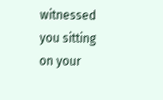witnessed you sitting on your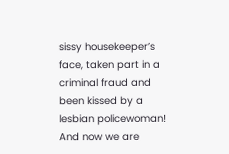sissy housekeeper’s face, taken part in a criminal fraud and been kissed by a lesbian policewoman! And now we are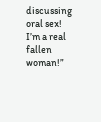discussing oral sex! I’m a real fallen woman!”